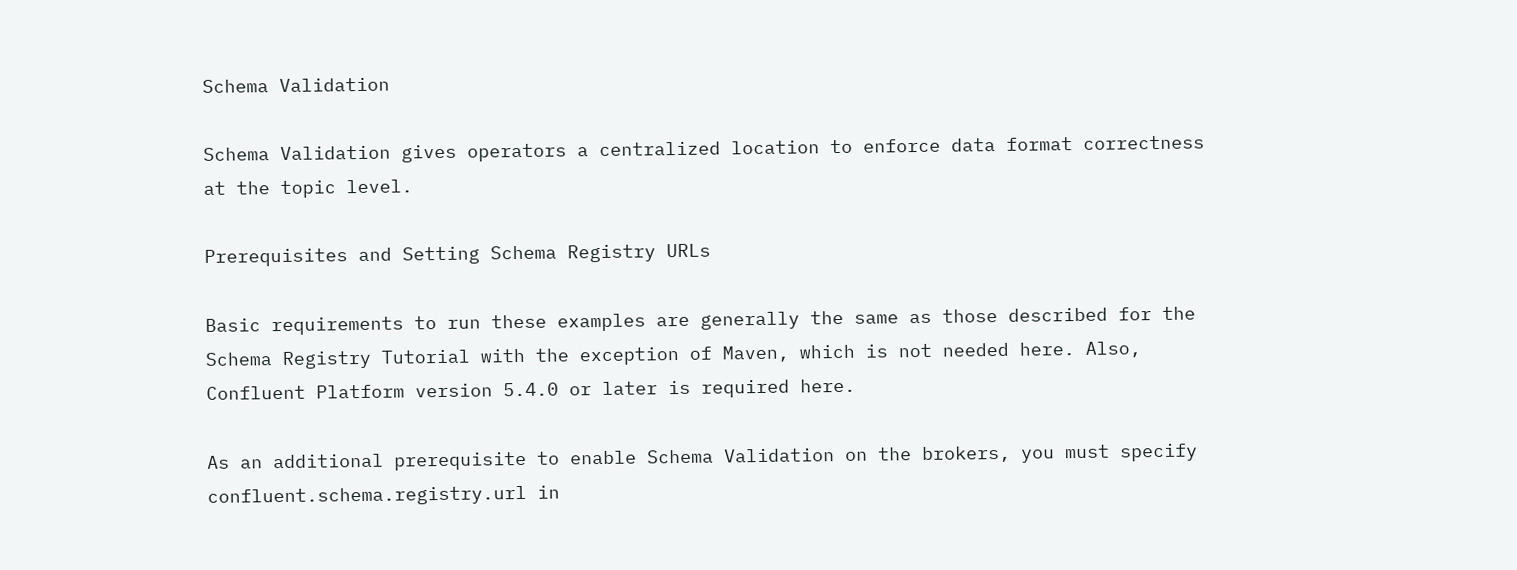Schema Validation

Schema Validation gives operators a centralized location to enforce data format correctness at the topic level.

Prerequisites and Setting Schema Registry URLs

Basic requirements to run these examples are generally the same as those described for the Schema Registry Tutorial with the exception of Maven, which is not needed here. Also, Confluent Platform version 5.4.0 or later is required here.

As an additional prerequisite to enable Schema Validation on the brokers, you must specify confluent.schema.registry.url in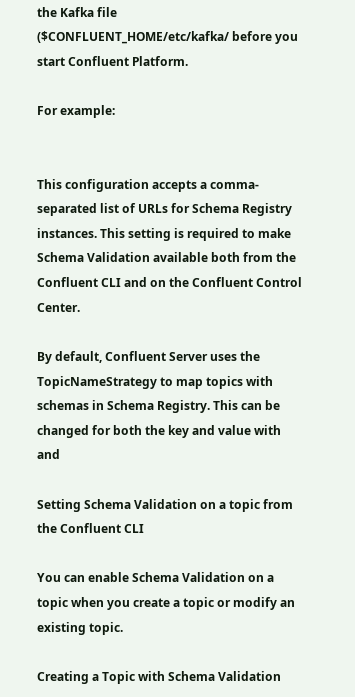the Kafka file ($CONFLUENT_HOME/etc/kafka/ before you start Confluent Platform.

For example:


This configuration accepts a comma-separated list of URLs for Schema Registry instances. This setting is required to make Schema Validation available both from the Confluent CLI and on the Confluent Control Center.

By default, Confluent Server uses the TopicNameStrategy to map topics with schemas in Schema Registry. This can be changed for both the key and value with and

Setting Schema Validation on a topic from the Confluent CLI

You can enable Schema Validation on a topic when you create a topic or modify an existing topic.

Creating a Topic with Schema Validation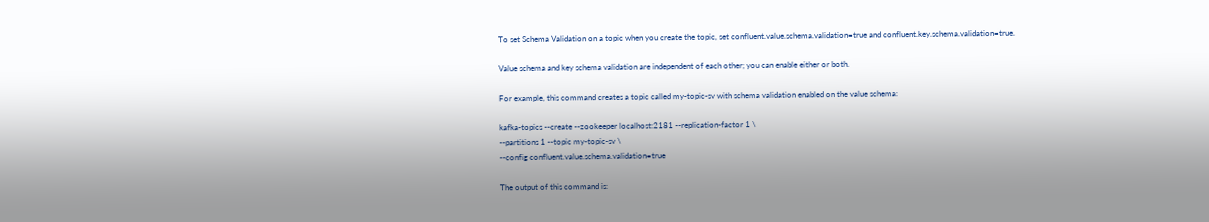To set Schema Validation on a topic when you create the topic, set confluent.value.schema.validation=true and confluent.key.schema.validation=true.

Value schema and key schema validation are independent of each other; you can enable either or both.

For example, this command creates a topic called my-topic-sv with schema validation enabled on the value schema:

kafka-topics --create --zookeeper localhost:2181 --replication-factor 1 \
--partitions 1 --topic my-topic-sv \
--config confluent.value.schema.validation=true

The output of this command is: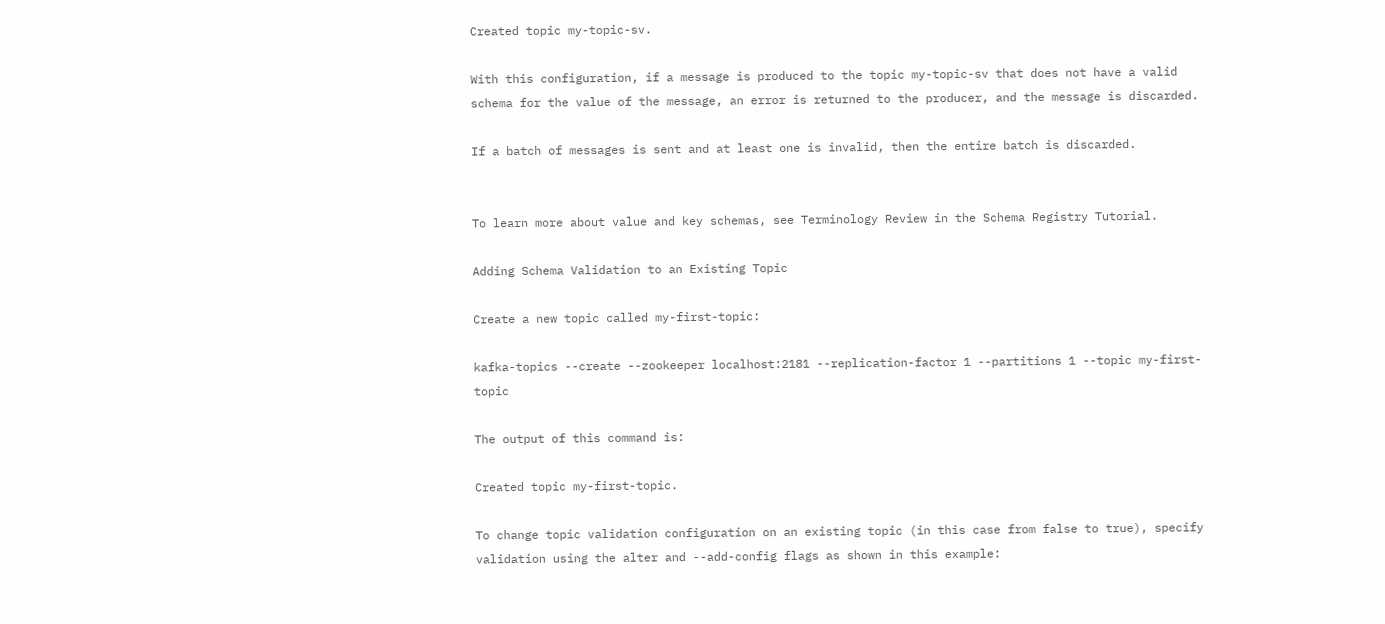Created topic my-topic-sv.

With this configuration, if a message is produced to the topic my-topic-sv that does not have a valid schema for the value of the message, an error is returned to the producer, and the message is discarded.

If a batch of messages is sent and at least one is invalid, then the entire batch is discarded.


To learn more about value and key schemas, see Terminology Review in the Schema Registry Tutorial.

Adding Schema Validation to an Existing Topic

Create a new topic called my-first-topic:

kafka-topics --create --zookeeper localhost:2181 --replication-factor 1 --partitions 1 --topic my-first-topic

The output of this command is:

Created topic my-first-topic.

To change topic validation configuration on an existing topic (in this case from false to true), specify validation using the alter and --add-config flags as shown in this example: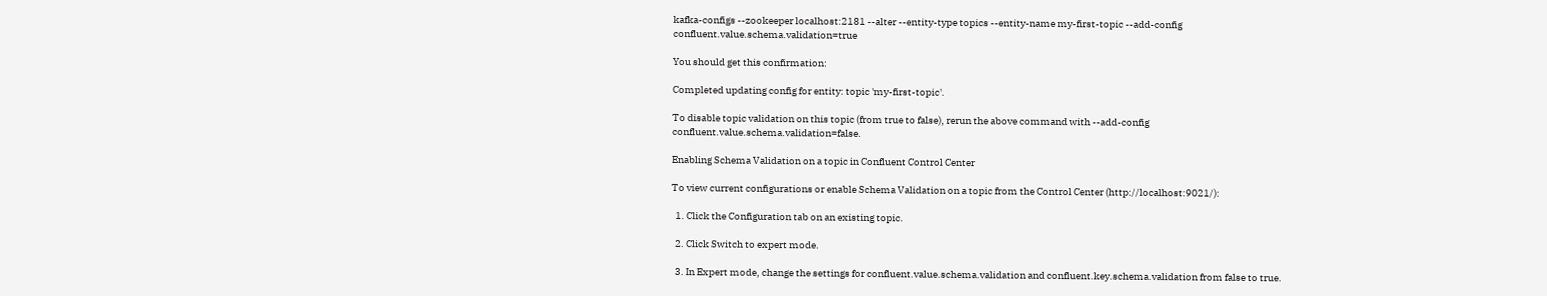kafka-configs --zookeeper localhost:2181 --alter --entity-type topics --entity-name my-first-topic --add-config confluent.value.schema.validation=true

You should get this confirmation:

Completed updating config for entity: topic 'my-first-topic'.

To disable topic validation on this topic (from true to false), rerun the above command with --add-config confluent.value.schema.validation=false.

Enabling Schema Validation on a topic in Confluent Control Center

To view current configurations or enable Schema Validation on a topic from the Control Center (http://localhost:9021/):

  1. Click the Configuration tab on an existing topic.

  2. Click Switch to expert mode.

  3. In Expert mode, change the settings for confluent.value.schema.validation and confluent.key.schema.validation from false to true.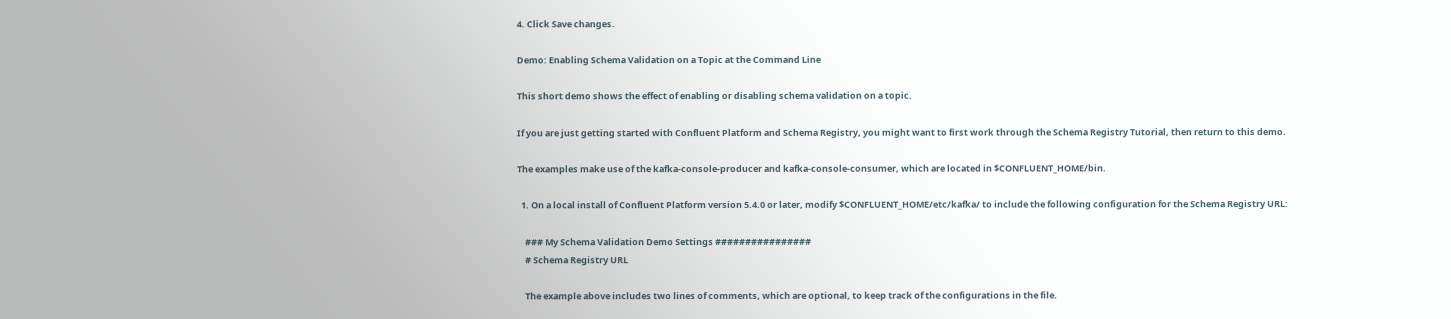4. Click Save changes.

Demo: Enabling Schema Validation on a Topic at the Command Line

This short demo shows the effect of enabling or disabling schema validation on a topic.

If you are just getting started with Confluent Platform and Schema Registry, you might want to first work through the Schema Registry Tutorial, then return to this demo.

The examples make use of the kafka-console-producer and kafka-console-consumer, which are located in $CONFLUENT_HOME/bin.

  1. On a local install of Confluent Platform version 5.4.0 or later, modify $CONFLUENT_HOME/etc/kafka/ to include the following configuration for the Schema Registry URL:

    ### My Schema Validation Demo Settings ################
    # Schema Registry URL

    The example above includes two lines of comments, which are optional, to keep track of the configurations in the file.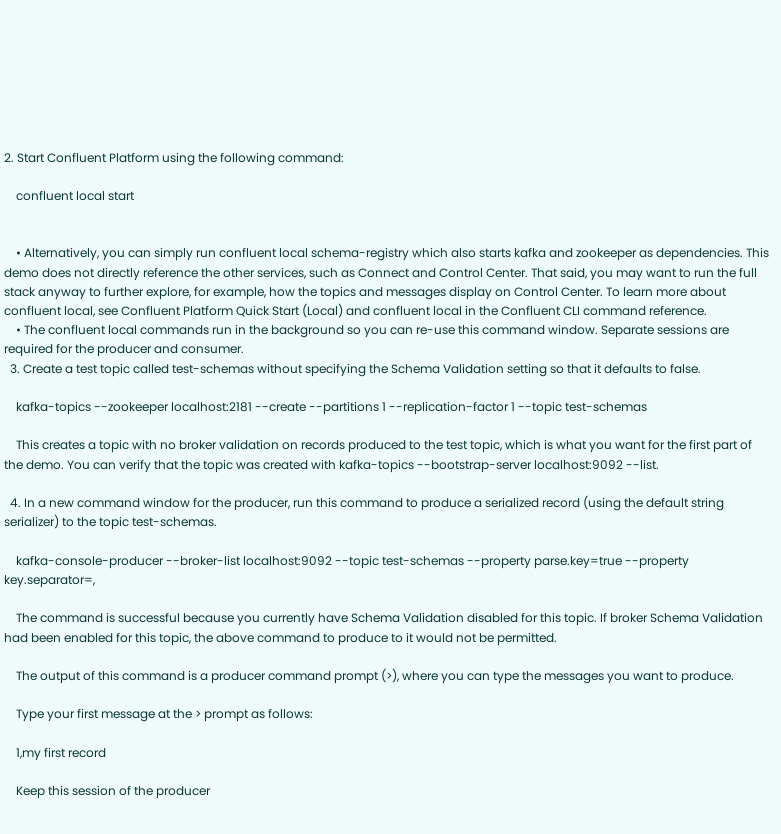2. Start Confluent Platform using the following command:

    confluent local start


    • Alternatively, you can simply run confluent local schema-registry which also starts kafka and zookeeper as dependencies. This demo does not directly reference the other services, such as Connect and Control Center. That said, you may want to run the full stack anyway to further explore, for example, how the topics and messages display on Control Center. To learn more about confluent local, see Confluent Platform Quick Start (Local) and confluent local in the Confluent CLI command reference.
    • The confluent local commands run in the background so you can re-use this command window. Separate sessions are required for the producer and consumer.
  3. Create a test topic called test-schemas without specifying the Schema Validation setting so that it defaults to false.

    kafka-topics --zookeeper localhost:2181 --create --partitions 1 --replication-factor 1 --topic test-schemas

    This creates a topic with no broker validation on records produced to the test topic, which is what you want for the first part of the demo. You can verify that the topic was created with kafka-topics --bootstrap-server localhost:9092 --list.

  4. In a new command window for the producer, run this command to produce a serialized record (using the default string serializer) to the topic test-schemas.

    kafka-console-producer --broker-list localhost:9092 --topic test-schemas --property parse.key=true --property key.separator=,

    The command is successful because you currently have Schema Validation disabled for this topic. If broker Schema Validation had been enabled for this topic, the above command to produce to it would not be permitted.

    The output of this command is a producer command prompt (>), where you can type the messages you want to produce.

    Type your first message at the > prompt as follows:

    1,my first record

    Keep this session of the producer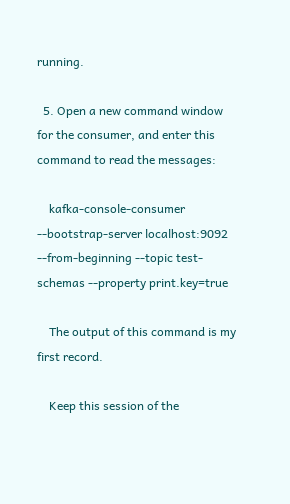running.

  5. Open a new command window for the consumer, and enter this command to read the messages:

    kafka-console-consumer --bootstrap-server localhost:9092 --from-beginning --topic test-schemas --property print.key=true

    The output of this command is my first record.

    Keep this session of the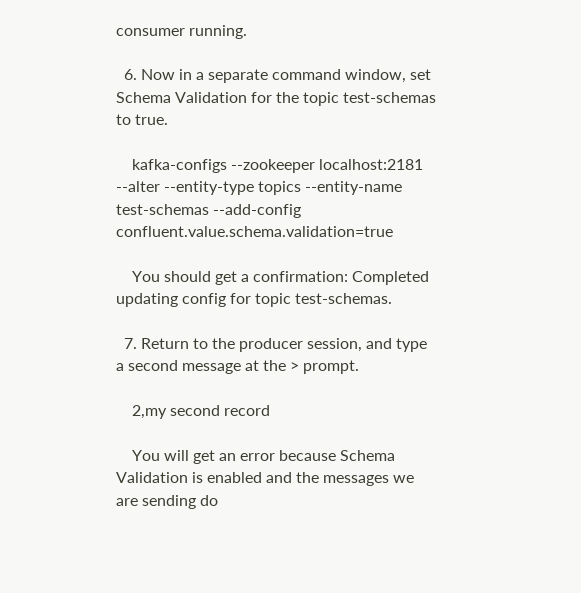consumer running.

  6. Now in a separate command window, set Schema Validation for the topic test-schemas to true.

    kafka-configs --zookeeper localhost:2181 --alter --entity-type topics --entity-name test-schemas --add-config confluent.value.schema.validation=true

    You should get a confirmation: Completed updating config for topic test-schemas.

  7. Return to the producer session, and type a second message at the > prompt.

    2,my second record

    You will get an error because Schema Validation is enabled and the messages we are sending do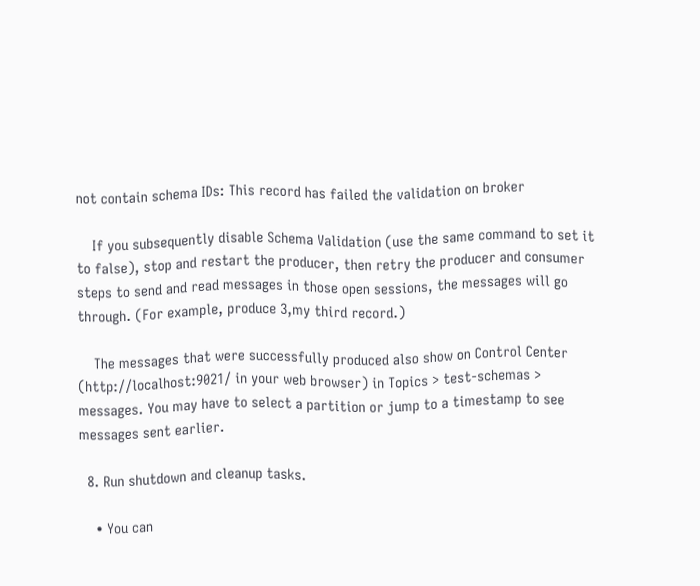not contain schema IDs: This record has failed the validation on broker

    If you subsequently disable Schema Validation (use the same command to set it to false), stop and restart the producer, then retry the producer and consumer steps to send and read messages in those open sessions, the messages will go through. (For example, produce 3,my third record.)

    The messages that were successfully produced also show on Control Center (http://localhost:9021/ in your web browser) in Topics > test-schemas > messages. You may have to select a partition or jump to a timestamp to see messages sent earlier.

  8. Run shutdown and cleanup tasks.

    • You can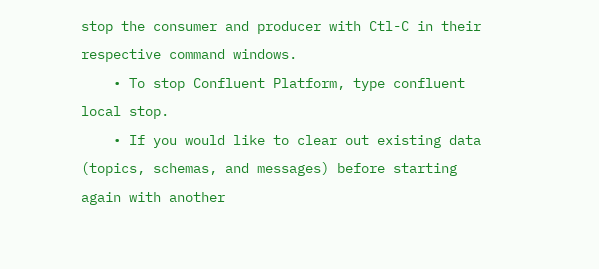stop the consumer and producer with Ctl-C in their respective command windows.
    • To stop Confluent Platform, type confluent local stop.
    • If you would like to clear out existing data (topics, schemas, and messages) before starting again with another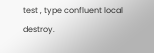test , type confluent local destroy.